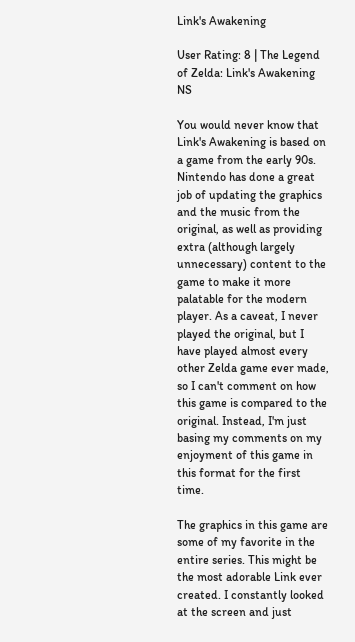Link's Awakening

User Rating: 8 | The Legend of Zelda: Link's Awakening NS

You would never know that Link's Awakening is based on a game from the early 90s. Nintendo has done a great job of updating the graphics and the music from the original, as well as providing extra (although largely unnecessary) content to the game to make it more palatable for the modern player. As a caveat, I never played the original, but I have played almost every other Zelda game ever made, so I can't comment on how this game is compared to the original. Instead, I'm just basing my comments on my enjoyment of this game in this format for the first time.

The graphics in this game are some of my favorite in the entire series. This might be the most adorable Link ever created. I constantly looked at the screen and just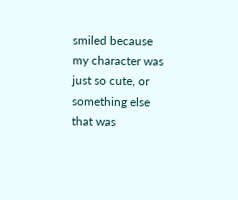smiled because my character was just so cute, or something else that was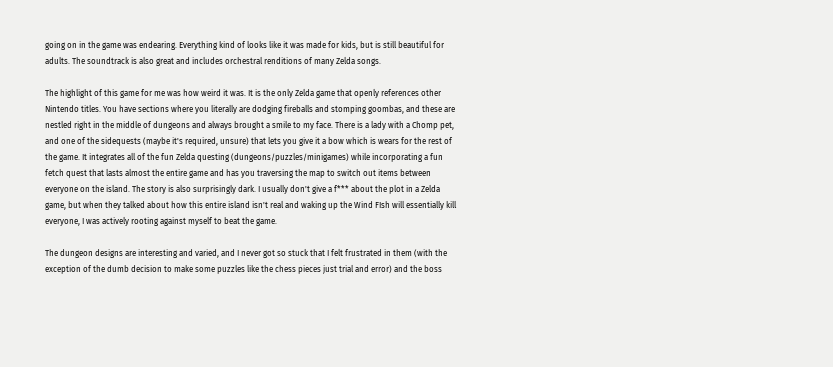going on in the game was endearing. Everything kind of looks like it was made for kids, but is still beautiful for adults. The soundtrack is also great and includes orchestral renditions of many Zelda songs.

The highlight of this game for me was how weird it was. It is the only Zelda game that openly references other Nintendo titles. You have sections where you literally are dodging fireballs and stomping goombas, and these are nestled right in the middle of dungeons and always brought a smile to my face. There is a lady with a Chomp pet, and one of the sidequests (maybe it's required, unsure) that lets you give it a bow which is wears for the rest of the game. It integrates all of the fun Zelda questing (dungeons/puzzles/minigames) while incorporating a fun fetch quest that lasts almost the entire game and has you traversing the map to switch out items between everyone on the island. The story is also surprisingly dark. I usually don't give a f*** about the plot in a Zelda game, but when they talked about how this entire island isn't real and waking up the Wind FIsh will essentially kill everyone, I was actively rooting against myself to beat the game.

The dungeon designs are interesting and varied, and I never got so stuck that I felt frustrated in them (with the exception of the dumb decision to make some puzzles like the chess pieces just trial and error) and the boss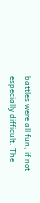battles were all fun, if not especially difficult. The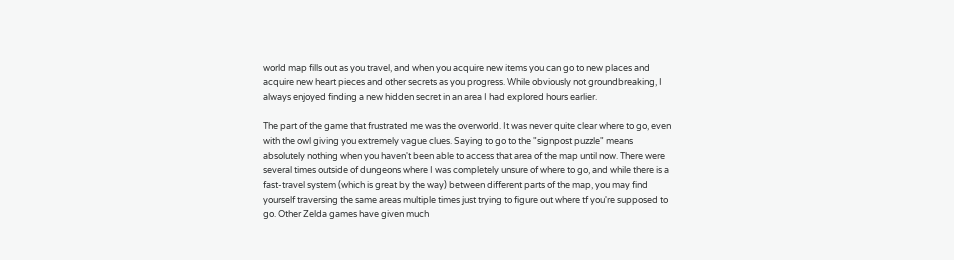world map fills out as you travel, and when you acquire new items you can go to new places and acquire new heart pieces and other secrets as you progress. While obviously not groundbreaking, I always enjoyed finding a new hidden secret in an area I had explored hours earlier.

The part of the game that frustrated me was the overworld. It was never quite clear where to go, even with the owl giving you extremely vague clues. Saying to go to the "signpost puzzle" means absolutely nothing when you haven't been able to access that area of the map until now. There were several times outside of dungeons where I was completely unsure of where to go, and while there is a fast-travel system (which is great by the way) between different parts of the map, you may find yourself traversing the same areas multiple times just trying to figure out where tf you're supposed to go. Other Zelda games have given much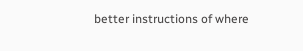better instructions of where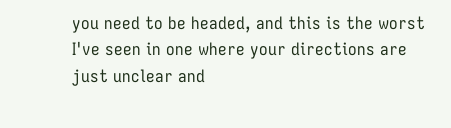you need to be headed, and this is the worst I've seen in one where your directions are just unclear and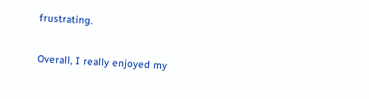frustrating.

Overall, I really enjoyed my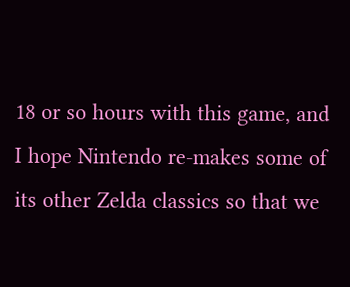18 or so hours with this game, and I hope Nintendo re-makes some of its other Zelda classics so that we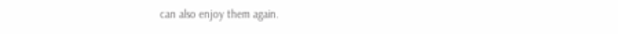can also enjoy them again.